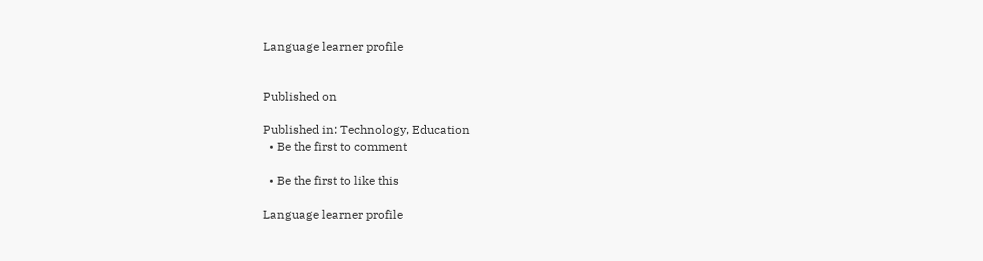Language learner profile


Published on

Published in: Technology, Education
  • Be the first to comment

  • Be the first to like this

Language learner profile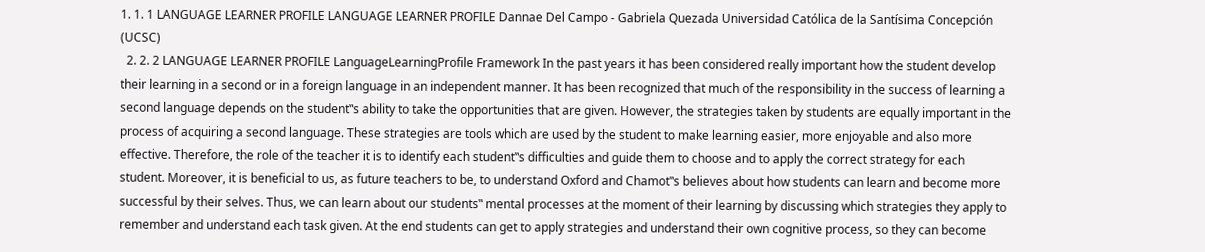1. 1. 1 LANGUAGE LEARNER PROFILE LANGUAGE LEARNER PROFILE Dannae Del Campo - Gabriela Quezada Universidad Católica de la Santísima Concepción (UCSC)
  2. 2. 2 LANGUAGE LEARNER PROFILE LanguageLearningProfile Framework In the past years it has been considered really important how the student develop their learning in a second or in a foreign language in an independent manner. It has been recognized that much of the responsibility in the success of learning a second language depends on the student‟s ability to take the opportunities that are given. However, the strategies taken by students are equally important in the process of acquiring a second language. These strategies are tools which are used by the student to make learning easier, more enjoyable and also more effective. Therefore, the role of the teacher it is to identify each student‟s difficulties and guide them to choose and to apply the correct strategy for each student. Moreover, it is beneficial to us, as future teachers to be, to understand Oxford and Chamot‟s believes about how students can learn and become more successful by their selves. Thus, we can learn about our students‟ mental processes at the moment of their learning by discussing which strategies they apply to remember and understand each task given. At the end students can get to apply strategies and understand their own cognitive process, so they can become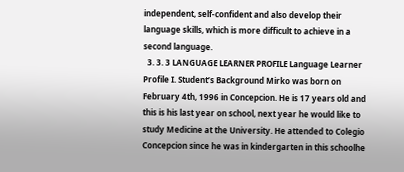independent, self-confident and also develop their language skills, which is more difficult to achieve in a second language.
  3. 3. 3 LANGUAGE LEARNER PROFILE Language Learner Profile I. Student’s Background Mirko was born on February 4th, 1996 in Concepcion. He is 17 years old and this is his last year on school, next year he would like to study Medicine at the University. He attended to Colegio Concepcion since he was in kindergarten in this schoolhe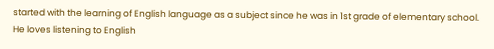started with the learning of English language as a subject since he was in 1st grade of elementary school. He loves listening to English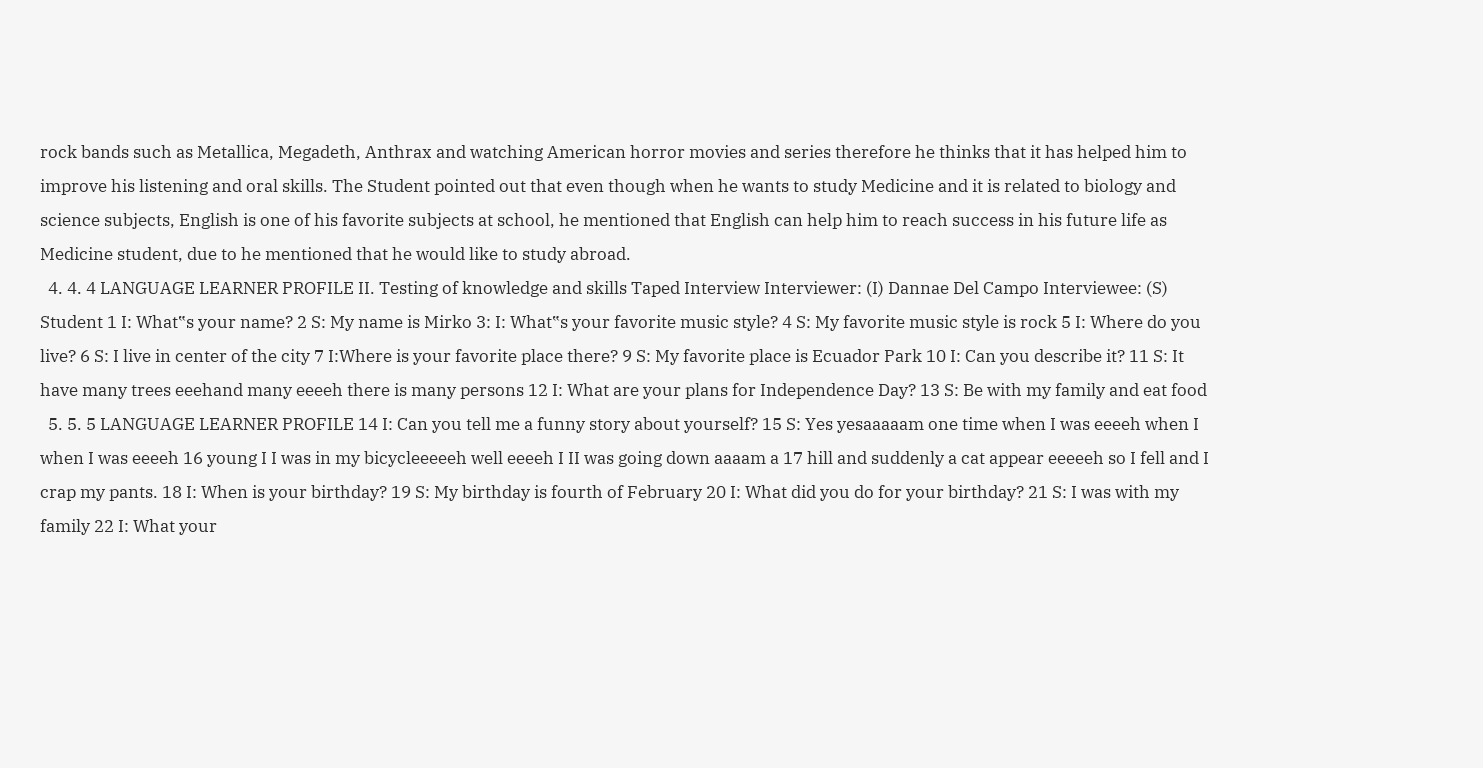rock bands such as Metallica, Megadeth, Anthrax and watching American horror movies and series therefore he thinks that it has helped him to improve his listening and oral skills. The Student pointed out that even though when he wants to study Medicine and it is related to biology and science subjects, English is one of his favorite subjects at school, he mentioned that English can help him to reach success in his future life as Medicine student, due to he mentioned that he would like to study abroad.
  4. 4. 4 LANGUAGE LEARNER PROFILE II. Testing of knowledge and skills Taped Interview Interviewer: (I) Dannae Del Campo Interviewee: (S) Student 1 I: What‟s your name? 2 S: My name is Mirko 3: I: What‟s your favorite music style? 4 S: My favorite music style is rock 5 I: Where do you live? 6 S: I live in center of the city 7 I:Where is your favorite place there? 9 S: My favorite place is Ecuador Park 10 I: Can you describe it? 11 S: It have many trees eeehand many eeeeh there is many persons 12 I: What are your plans for Independence Day? 13 S: Be with my family and eat food
  5. 5. 5 LANGUAGE LEARNER PROFILE 14 I: Can you tell me a funny story about yourself? 15 S: Yes yesaaaaam one time when I was eeeeh when I when I was eeeeh 16 young I I was in my bicycleeeeeh well eeeeh I II was going down aaaam a 17 hill and suddenly a cat appear eeeeeh so I fell and I crap my pants. 18 I: When is your birthday? 19 S: My birthday is fourth of February 20 I: What did you do for your birthday? 21 S: I was with my family 22 I: What your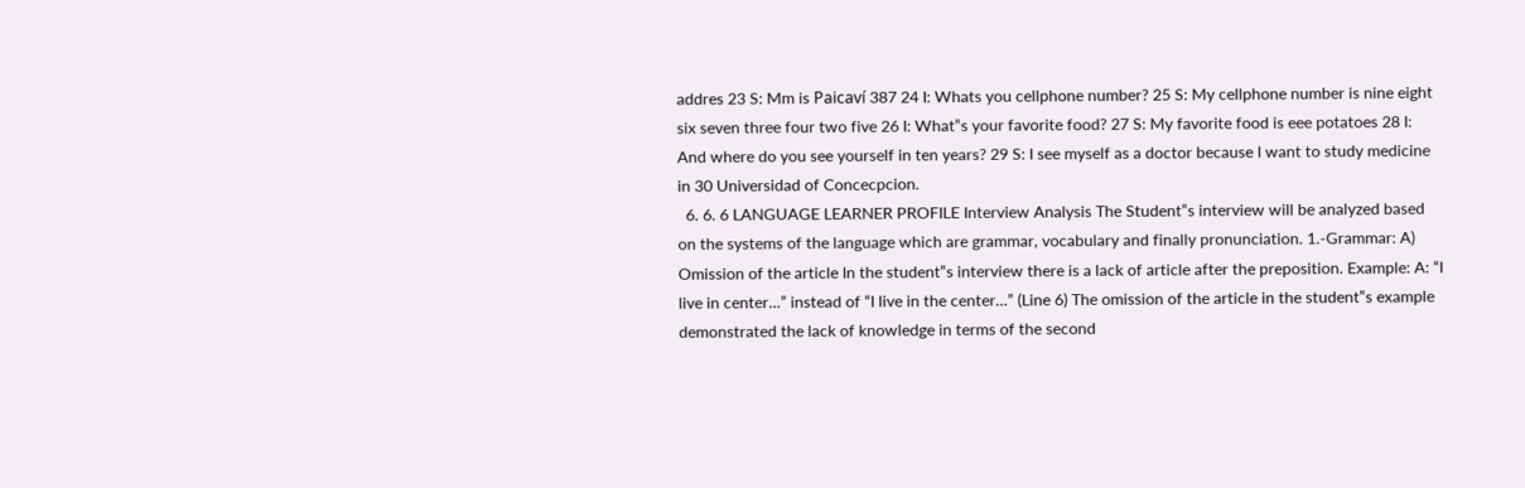addres 23 S: Mm is Paicaví 387 24 I: Whats you cellphone number? 25 S: My cellphone number is nine eight six seven three four two five 26 I: What‟s your favorite food? 27 S: My favorite food is eee potatoes 28 I: And where do you see yourself in ten years? 29 S: I see myself as a doctor because I want to study medicine in 30 Universidad of Concecpcion.
  6. 6. 6 LANGUAGE LEARNER PROFILE Interview Analysis The Student‟s interview will be analyzed based on the systems of the language which are grammar, vocabulary and finally pronunciation. 1.-Grammar: A) Omission of the article In the student‟s interview there is a lack of article after the preposition. Example: A: “I live in center…” instead of “I live in the center…” (Line 6) The omission of the article in the student‟s example demonstrated the lack of knowledge in terms of the second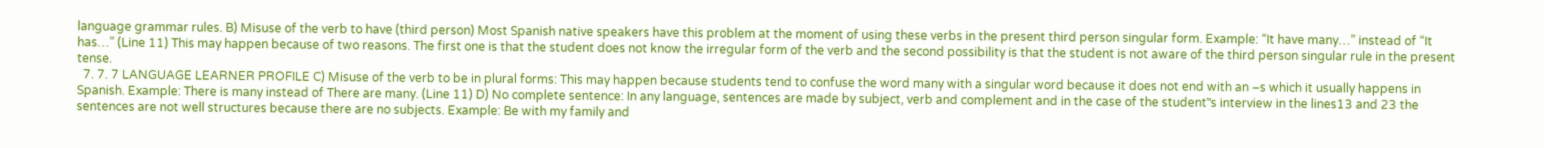language grammar rules. B) Misuse of the verb to have (third person) Most Spanish native speakers have this problem at the moment of using these verbs in the present third person singular form. Example: “It have many…” instead of “It has…” (Line 11) This may happen because of two reasons. The first one is that the student does not know the irregular form of the verb and the second possibility is that the student is not aware of the third person singular rule in the present tense.
  7. 7. 7 LANGUAGE LEARNER PROFILE C) Misuse of the verb to be in plural forms: This may happen because students tend to confuse the word many with a singular word because it does not end with an –s which it usually happens in Spanish. Example: There is many instead of There are many. (Line 11) D) No complete sentence: In any language, sentences are made by subject, verb and complement and in the case of the student‟s interview in the lines13 and 23 the sentences are not well structures because there are no subjects. Example: Be with my family and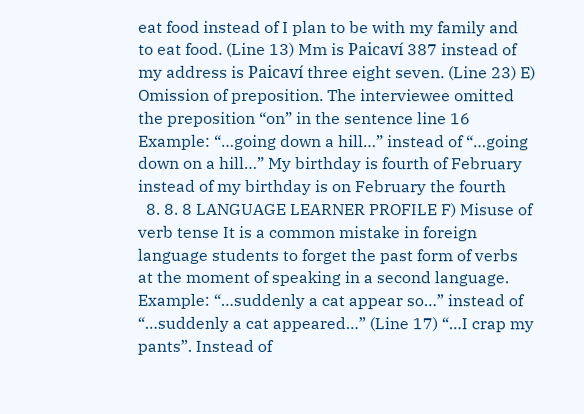eat food instead of I plan to be with my family and to eat food. (Line 13) Mm is Paicaví 387 instead of my address is Paicaví three eight seven. (Line 23) E) Omission of preposition. The interviewee omitted the preposition “on” in the sentence line 16 Example: “…going down a hill…” instead of “…going down on a hill…” My birthday is fourth of February instead of my birthday is on February the fourth
  8. 8. 8 LANGUAGE LEARNER PROFILE F) Misuse of verb tense It is a common mistake in foreign language students to forget the past form of verbs at the moment of speaking in a second language. Example: “…suddenly a cat appear so…” instead of “…suddenly a cat appeared…” (Line 17) “…I crap my pants”. Instead of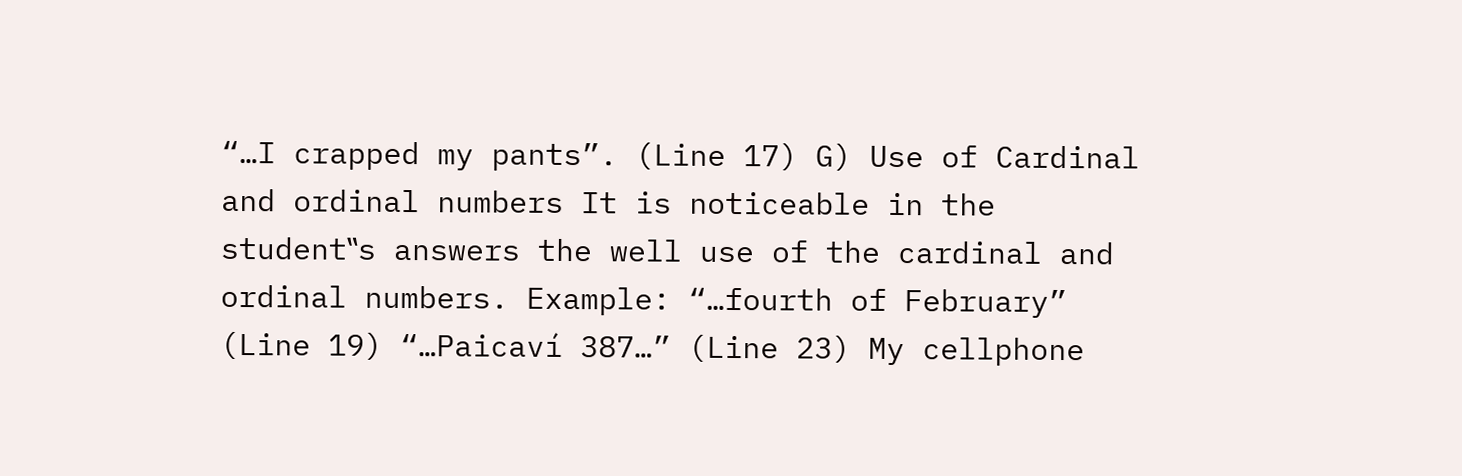“…I crapped my pants”. (Line 17) G) Use of Cardinal and ordinal numbers It is noticeable in the student‟s answers the well use of the cardinal and ordinal numbers. Example: “…fourth of February” (Line 19) “…Paicaví 387…” (Line 23) My cellphone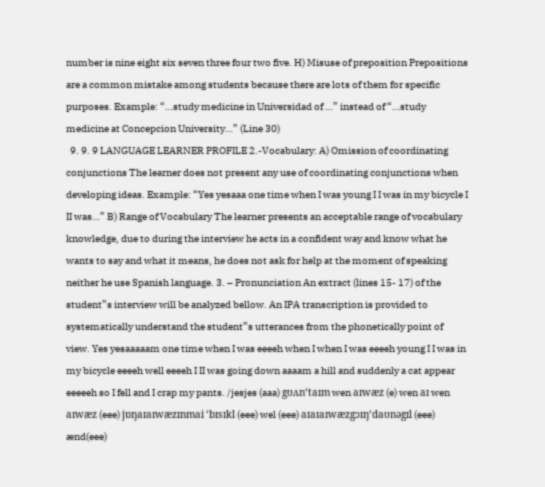number is nine eight six seven three four two five. H) Misuse of preposition Prepositions are a common mistake among students because there are lots of them for specific purposes. Example: “…study medicine in Universidad of …” instead of “…study medicine at Concepcion University…” (Line 30)
  9. 9. 9 LANGUAGE LEARNER PROFILE 2.-Vocabulary: A) Omission of coordinating conjunctions The learner does not present any use of coordinating conjunctions when developing ideas. Example: “Yes yesaaa one time when I was young I I was in my bicycle I II was…” B) Range of Vocabulary The learner presents an acceptable range of vocabulary knowledge, due to during the interview he acts in a confident way and know what he wants to say and what it means, he does not ask for help at the moment of speaking neither he use Spanish language. 3. – Pronunciation An extract (lines 15- 17) of the student‟s interview will be analyzed bellow. An IPA transcription is provided to systematically understand the student‟s utterances from the phonetically point of view. Yes yesaaaaam one time when I was eeeeh when I when I was eeeeh young I I was in my bicycle eeeeh well eeeeh I II was going down aaaam a hill and suddenly a cat appear eeeeeh so I fell and I crap my pants. /jesjes (aaa) gʊʌn‘taɪm wen aɪwæz (e) wen aɪ wen aɪwæz (eee) jɒŋaɪaɪwæzɪnmai ‘bɪsɪkl (eee) wel (eee) aɪaɪaɪwæzgɔɪŋ‘daʊnəgɪl (eee) ænd(eee)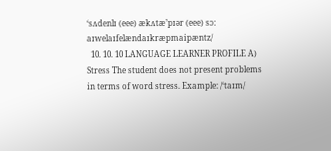‘sʌdenlɪ (eee) ækʌtæ’pɪər (eee) sɔ: aɪwelaɪfelændaɪkræpmaipæntz/
  10. 10. 10 LANGUAGE LEARNER PROFILE A) Stress The student does not present problems in terms of word stress. Example: /‘taɪm/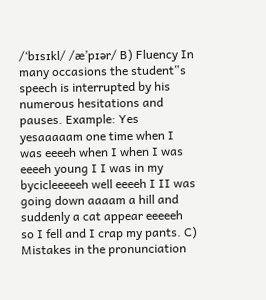/‘bɪsɪkl/ /æ’pɪər/ B) Fluency In many occasions the student‟s speech is interrupted by his numerous hesitations and pauses. Example: Yes yesaaaaam one time when I was eeeeh when I when I was eeeeh young I I was in my bycicleeeeeh well eeeeh I II was going down aaaam a hill and suddenly a cat appear eeeeeh so I fell and I crap my pants. C) Mistakes in the pronunciation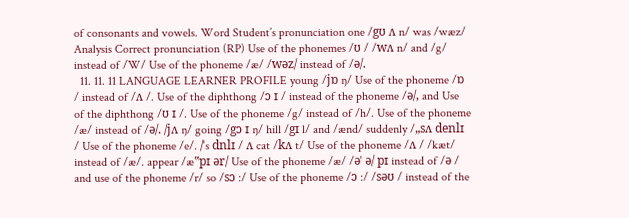of consonants and vowels. Word Student’s pronunciation one /gʊ ʌ n/ was /wæz/ Analysis Correct pronunciation (RP) Use of the phonemes /ʊ / /wʌ n/ and /g/ instead of /W/ Use of the phoneme /æ/ /wəz/ instead of /ə/.
  11. 11. 11 LANGUAGE LEARNER PROFILE young /jɒ ŋ/ Use of the phoneme /ɒ / instead of /ʌ /. Use of the diphthong /ɔ ɪ / instead of the phoneme /ə/, and Use of the diphthong /ʊ ɪ /. Use of the phoneme /g/ instead of /h/. Use of the phoneme /æ/ instead of /ə/. /jʌ ŋ/ going /gɔ ɪ ŋ/ hill /gɪ l/ and /ænd/ suddenly /„sʌ denlɪ / Use of the phoneme /e/. /ˈs dnlɪ / ʌ cat /kʌ t/ Use of the phoneme /ʌ / /kæt/ instead of /æ/. appear /æ‟pɪ ər/ Use of the phoneme /æ/ /əˈ ə/ pɪ instead of /ə / and use of the phoneme /r/ so /sɔ :/ Use of the phoneme /ɔ :/ /səʊ / instead of the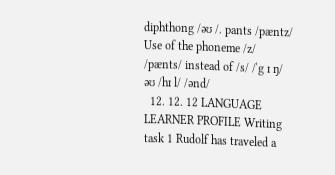diphthong /əʊ /. pants /pæntz/ Use of the phoneme /z/ /pænts/ instead of /s/ /ˈg ɪ ŋ/ əʊ /hɪ l/ /ənd/
  12. 12. 12 LANGUAGE LEARNER PROFILE Writing task 1 Rudolf has traveled a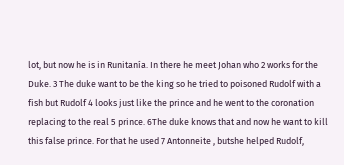lot, but now he is in Runitanía. In there he meet Johan who 2 works for the Duke. 3 The duke want to be the king so he tried to poisoned Rudolf with a fish but Rudolf 4 looks just like the prince and he went to the coronation replacing to the real 5 prince. 6The duke knows that and now he want to kill this false prince. For that he used 7 Antonneite , butshe helped Rudolf,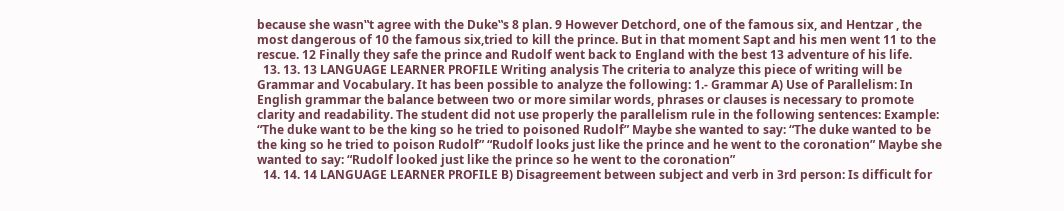because she wasn‟t agree with the Duke‟s 8 plan. 9 However Detchord, one of the famous six, and Hentzar , the most dangerous of 10 the famous six,tried to kill the prince. But in that moment Sapt and his men went 11 to the rescue. 12 Finally they safe the prince and Rudolf went back to England with the best 13 adventure of his life.
  13. 13. 13 LANGUAGE LEARNER PROFILE Writing analysis The criteria to analyze this piece of writing will be Grammar and Vocabulary. It has been possible to analyze the following: 1.- Grammar A) Use of Parallelism: In English grammar the balance between two or more similar words, phrases or clauses is necessary to promote clarity and readability. The student did not use properly the parallelism rule in the following sentences: Example: “The duke want to be the king so he tried to poisoned Rudolf” Maybe she wanted to say: “The duke wanted to be the king so he tried to poison Rudolf” “Rudolf looks just like the prince and he went to the coronation” Maybe she wanted to say: “Rudolf looked just like the prince so he went to the coronation”
  14. 14. 14 LANGUAGE LEARNER PROFILE B) Disagreement between subject and verb in 3rd person: Is difficult for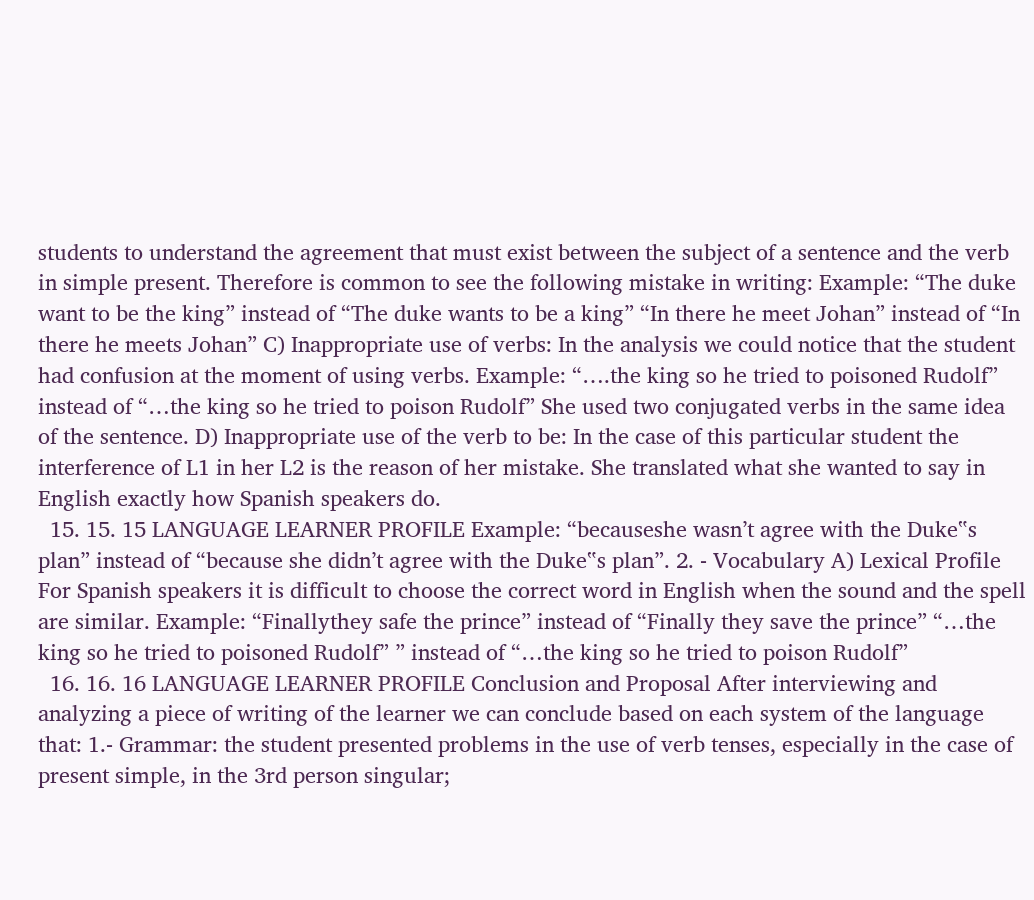students to understand the agreement that must exist between the subject of a sentence and the verb in simple present. Therefore is common to see the following mistake in writing: Example: “The duke want to be the king” instead of “The duke wants to be a king” “In there he meet Johan” instead of “In there he meets Johan” C) Inappropriate use of verbs: In the analysis we could notice that the student had confusion at the moment of using verbs. Example: “….the king so he tried to poisoned Rudolf” instead of “…the king so he tried to poison Rudolf” She used two conjugated verbs in the same idea of the sentence. D) Inappropriate use of the verb to be: In the case of this particular student the interference of L1 in her L2 is the reason of her mistake. She translated what she wanted to say in English exactly how Spanish speakers do.
  15. 15. 15 LANGUAGE LEARNER PROFILE Example: “becauseshe wasn’t agree with the Duke‟s plan” instead of “because she didn’t agree with the Duke‟s plan”. 2. - Vocabulary A) Lexical Profile For Spanish speakers it is difficult to choose the correct word in English when the sound and the spell are similar. Example: “Finallythey safe the prince” instead of “Finally they save the prince” “…the king so he tried to poisoned Rudolf” ” instead of “…the king so he tried to poison Rudolf”
  16. 16. 16 LANGUAGE LEARNER PROFILE Conclusion and Proposal After interviewing and analyzing a piece of writing of the learner we can conclude based on each system of the language that: 1.- Grammar: the student presented problems in the use of verb tenses, especially in the case of present simple, in the 3rd person singular;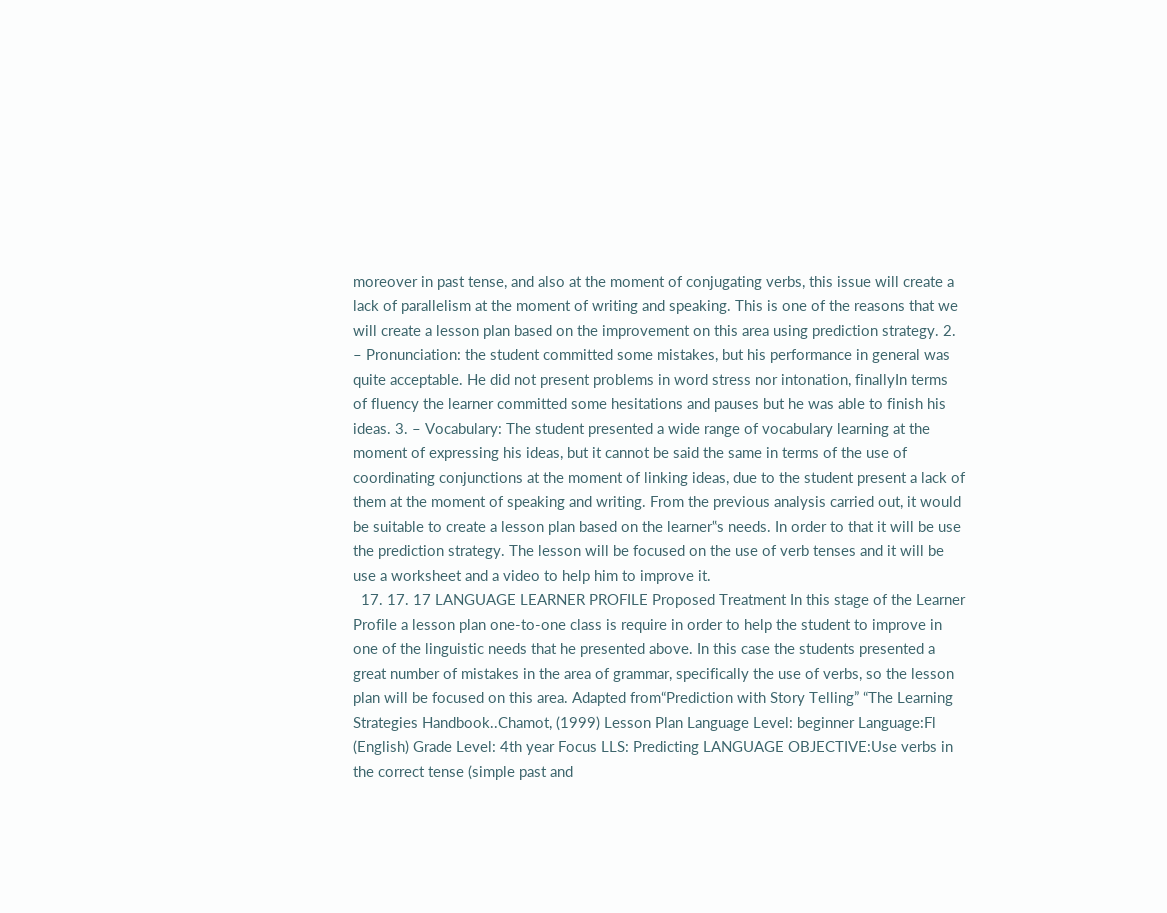moreover in past tense, and also at the moment of conjugating verbs, this issue will create a lack of parallelism at the moment of writing and speaking. This is one of the reasons that we will create a lesson plan based on the improvement on this area using prediction strategy. 2. – Pronunciation: the student committed some mistakes, but his performance in general was quite acceptable. He did not present problems in word stress nor intonation, finallyIn terms of fluency the learner committed some hesitations and pauses but he was able to finish his ideas. 3. – Vocabulary: The student presented a wide range of vocabulary learning at the moment of expressing his ideas, but it cannot be said the same in terms of the use of coordinating conjunctions at the moment of linking ideas, due to the student present a lack of them at the moment of speaking and writing. From the previous analysis carried out, it would be suitable to create a lesson plan based on the learner‟s needs. In order to that it will be use the prediction strategy. The lesson will be focused on the use of verb tenses and it will be use a worksheet and a video to help him to improve it.
  17. 17. 17 LANGUAGE LEARNER PROFILE Proposed Treatment In this stage of the Learner Profile a lesson plan one-to-one class is require in order to help the student to improve in one of the linguistic needs that he presented above. In this case the students presented a great number of mistakes in the area of grammar, specifically the use of verbs, so the lesson plan will be focused on this area. Adapted from“Prediction with Story Telling” “The Learning Strategies Handbook..Chamot, (1999) Lesson Plan Language Level: beginner Language:Fl (English) Grade Level: 4th year Focus LLS: Predicting LANGUAGE OBJECTIVE:Use verbs in the correct tense (simple past and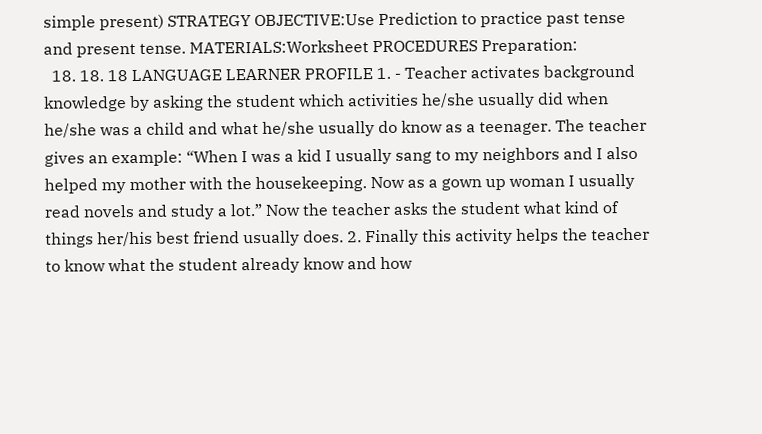simple present) STRATEGY OBJECTIVE:Use Prediction to practice past tense and present tense. MATERIALS:Worksheet PROCEDURES Preparation:
  18. 18. 18 LANGUAGE LEARNER PROFILE 1. - Teacher activates background knowledge by asking the student which activities he/she usually did when he/she was a child and what he/she usually do know as a teenager. The teacher gives an example: “When I was a kid I usually sang to my neighbors and I also helped my mother with the housekeeping. Now as a gown up woman I usually read novels and study a lot.” Now the teacher asks the student what kind of things her/his best friend usually does. 2. Finally this activity helps the teacher to know what the student already know and how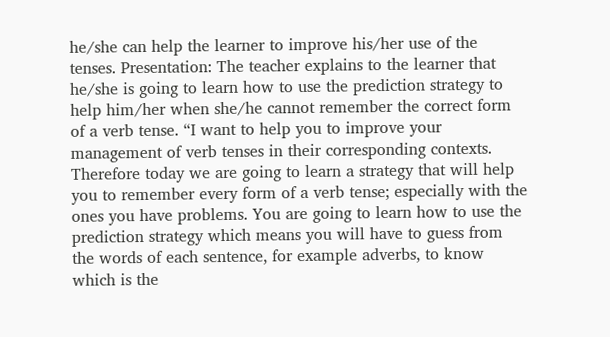he/she can help the learner to improve his/her use of the tenses. Presentation: The teacher explains to the learner that he/she is going to learn how to use the prediction strategy to help him/her when she/he cannot remember the correct form of a verb tense. “I want to help you to improve your management of verb tenses in their corresponding contexts. Therefore today we are going to learn a strategy that will help you to remember every form of a verb tense; especially with the ones you have problems. You are going to learn how to use the prediction strategy which means you will have to guess from the words of each sentence, for example adverbs, to know which is the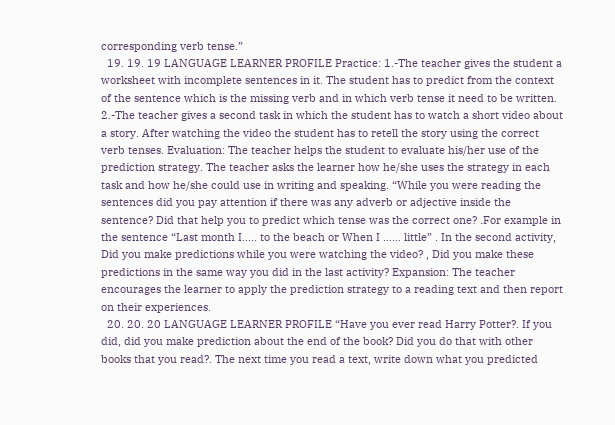corresponding verb tense.”
  19. 19. 19 LANGUAGE LEARNER PROFILE Practice: 1.-The teacher gives the student a worksheet with incomplete sentences in it. The student has to predict from the context of the sentence which is the missing verb and in which verb tense it need to be written. 2.-The teacher gives a second task in which the student has to watch a short video about a story. After watching the video the student has to retell the story using the correct verb tenses. Evaluation: The teacher helps the student to evaluate his/her use of the prediction strategy. The teacher asks the learner how he/she uses the strategy in each task and how he/she could use in writing and speaking. “While you were reading the sentences did you pay attention if there was any adverb or adjective inside the sentence? Did that help you to predict which tense was the correct one? .For example in the sentence “Last month I….. to the beach or When I …… little” . In the second activity, Did you make predictions while you were watching the video? , Did you make these predictions in the same way you did in the last activity? Expansion: The teacher encourages the learner to apply the prediction strategy to a reading text and then report on their experiences.
  20. 20. 20 LANGUAGE LEARNER PROFILE “Have you ever read Harry Potter?. If you did, did you make prediction about the end of the book? Did you do that with other books that you read?. The next time you read a text, write down what you predicted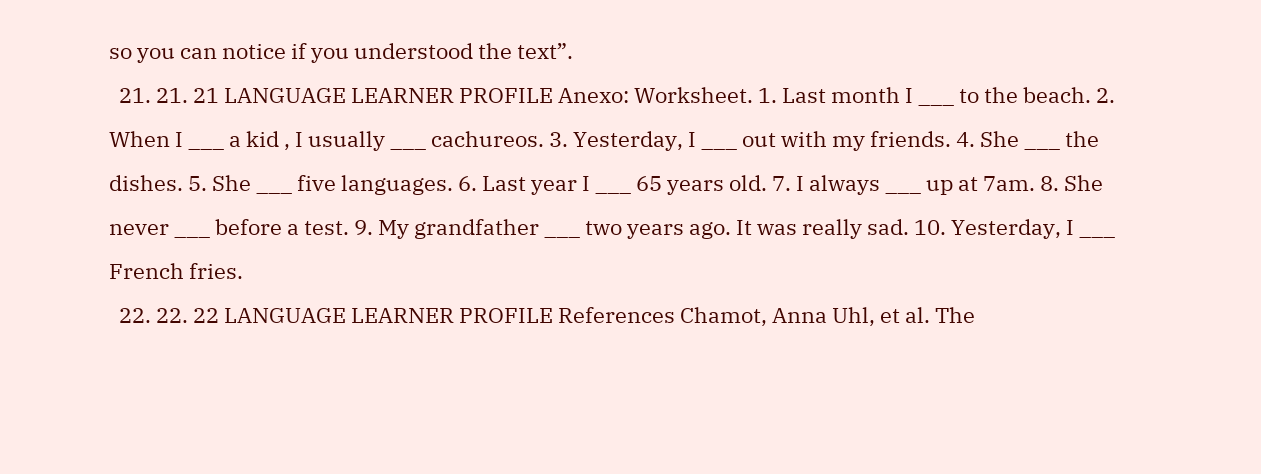so you can notice if you understood the text”.
  21. 21. 21 LANGUAGE LEARNER PROFILE Anexo: Worksheet. 1. Last month I ___ to the beach. 2. When I ___ a kid , I usually ___ cachureos. 3. Yesterday, I ___ out with my friends. 4. She ___ the dishes. 5. She ___ five languages. 6. Last year I ___ 65 years old. 7. I always ___ up at 7am. 8. She never ___ before a test. 9. My grandfather ___ two years ago. It was really sad. 10. Yesterday, I ___ French fries.
  22. 22. 22 LANGUAGE LEARNER PROFILE References Chamot, Anna Uhl, et al. The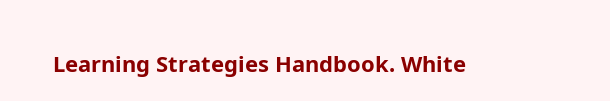Learning Strategies Handbook. White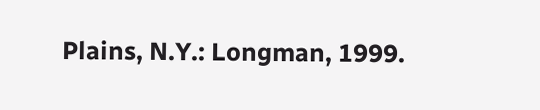Plains, N.Y.: Longman, 1999.